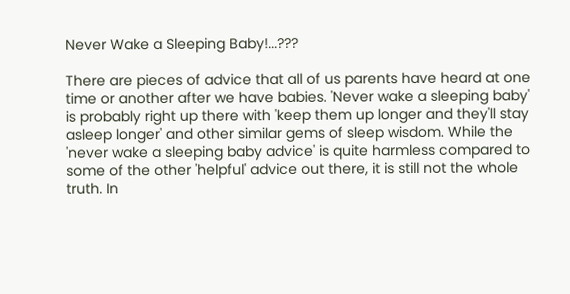Never Wake a Sleeping Baby!...???

There are pieces of advice that all of us parents have heard at one time or another after we have babies. 'Never wake a sleeping baby' is probably right up there with 'keep them up longer and they'll stay asleep longer' and other similar gems of sleep wisdom. While the 'never wake a sleeping baby advice' is quite harmless compared to some of the other 'helpful' advice out there, it is still not the whole truth. In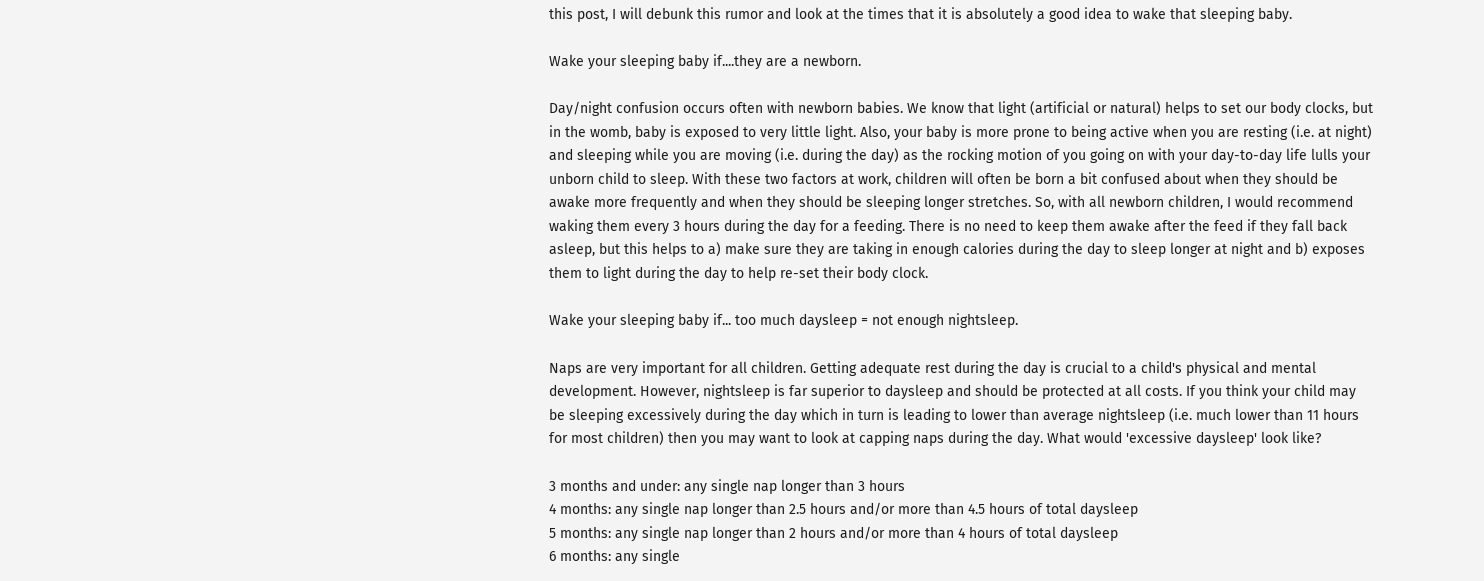this post, I will debunk this rumor and look at the times that it is absolutely a good idea to wake that sleeping baby.

Wake your sleeping baby if....they are a newborn.

Day/night confusion occurs often with newborn babies. We know that light (artificial or natural) helps to set our body clocks, but in the womb, baby is exposed to very little light. Also, your baby is more prone to being active when you are resting (i.e. at night) and sleeping while you are moving (i.e. during the day) as the rocking motion of you going on with your day-to-day life lulls your unborn child to sleep. With these two factors at work, children will often be born a bit confused about when they should be awake more frequently and when they should be sleeping longer stretches. So, with all newborn children, I would recommend waking them every 3 hours during the day for a feeding. There is no need to keep them awake after the feed if they fall back asleep, but this helps to a) make sure they are taking in enough calories during the day to sleep longer at night and b) exposes them to light during the day to help re-set their body clock.

Wake your sleeping baby if... too much daysleep = not enough nightsleep.

Naps are very important for all children. Getting adequate rest during the day is crucial to a child's physical and mental development. However, nightsleep is far superior to daysleep and should be protected at all costs. If you think your child may be sleeping excessively during the day which in turn is leading to lower than average nightsleep (i.e. much lower than 11 hours for most children) then you may want to look at capping naps during the day. What would 'excessive daysleep' look like?

3 months and under: any single nap longer than 3 hours
4 months: any single nap longer than 2.5 hours and/or more than 4.5 hours of total daysleep
5 months: any single nap longer than 2 hours and/or more than 4 hours of total daysleep
6 months: any single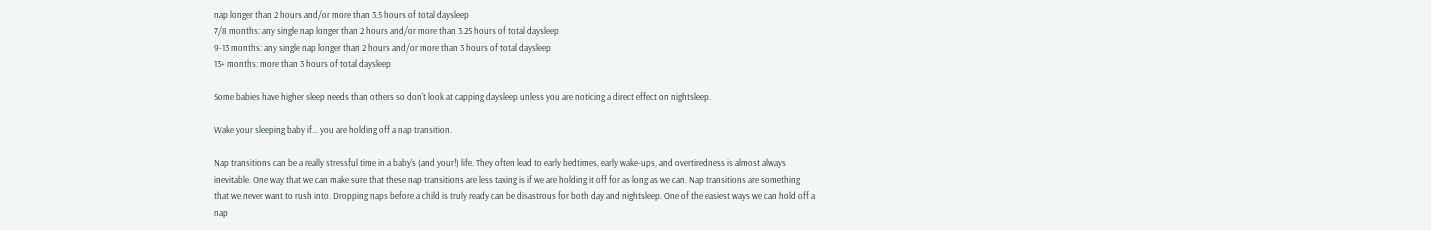nap longer than 2 hours and/or more than 3.5 hours of total daysleep
7/8 months: any single nap longer than 2 hours and/or more than 3.25 hours of total daysleep
9-13 months: any single nap longer than 2 hours and/or more than 3 hours of total daysleep
13+ months: more than 3 hours of total daysleep

Some babies have higher sleep needs than others so don't look at capping daysleep unless you are noticing a direct effect on nightsleep.

Wake your sleeping baby if... you are holding off a nap transition.

Nap transitions can be a really stressful time in a baby's (and your!) life. They often lead to early bedtimes, early wake-ups, and overtiredness is almost always inevitable. One way that we can make sure that these nap transitions are less taxing is if we are holding it off for as long as we can. Nap transitions are something that we never want to rush into. Dropping naps before a child is truly ready can be disastrous for both day and nightsleep. One of the easiest ways we can hold off a nap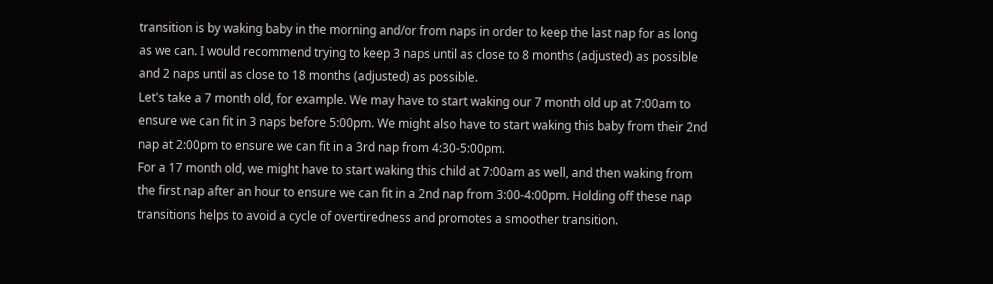transition is by waking baby in the morning and/or from naps in order to keep the last nap for as long as we can. I would recommend trying to keep 3 naps until as close to 8 months (adjusted) as possible and 2 naps until as close to 18 months (adjusted) as possible.
Let's take a 7 month old, for example. We may have to start waking our 7 month old up at 7:00am to ensure we can fit in 3 naps before 5:00pm. We might also have to start waking this baby from their 2nd nap at 2:00pm to ensure we can fit in a 3rd nap from 4:30-5:00pm.
For a 17 month old, we might have to start waking this child at 7:00am as well, and then waking from the first nap after an hour to ensure we can fit in a 2nd nap from 3:00-4:00pm. Holding off these nap transitions helps to avoid a cycle of overtiredness and promotes a smoother transition.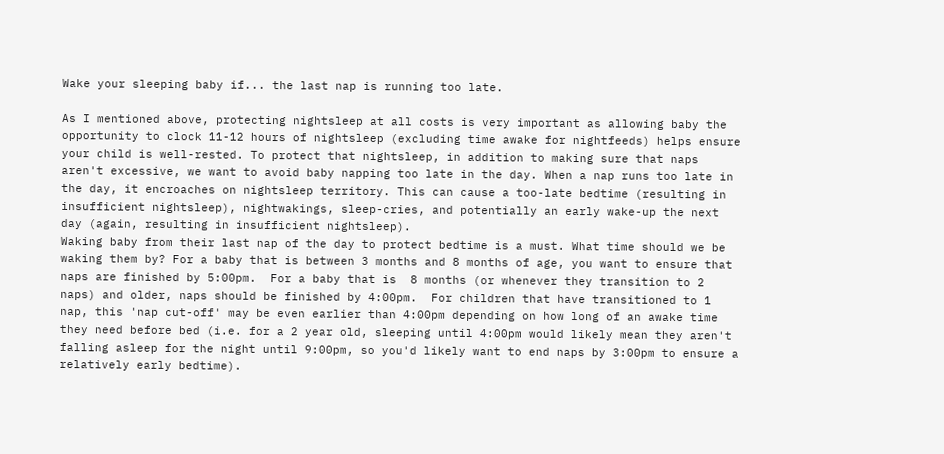Wake your sleeping baby if... the last nap is running too late.

As I mentioned above, protecting nightsleep at all costs is very important as allowing baby the opportunity to clock 11-12 hours of nightsleep (excluding time awake for nightfeeds) helps ensure your child is well-rested. To protect that nightsleep, in addition to making sure that naps aren't excessive, we want to avoid baby napping too late in the day. When a nap runs too late in the day, it encroaches on nightsleep territory. This can cause a too-late bedtime (resulting in insufficient nightsleep), nightwakings, sleep-cries, and potentially an early wake-up the next day (again, resulting in insufficient nightsleep).
Waking baby from their last nap of the day to protect bedtime is a must. What time should we be waking them by? For a baby that is between 3 months and 8 months of age, you want to ensure that naps are finished by 5:00pm.  For a baby that is  8 months (or whenever they transition to 2 naps) and older, naps should be finished by 4:00pm.  For children that have transitioned to 1 nap, this 'nap cut-off' may be even earlier than 4:00pm depending on how long of an awake time they need before bed (i.e. for a 2 year old, sleeping until 4:00pm would likely mean they aren't falling asleep for the night until 9:00pm, so you'd likely want to end naps by 3:00pm to ensure a relatively early bedtime).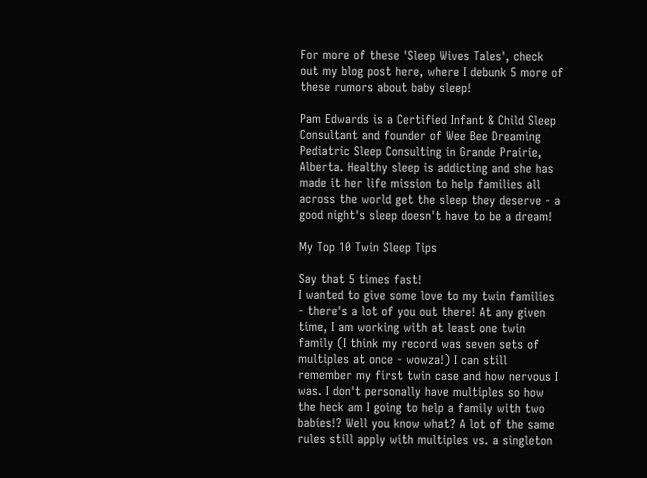For more of these 'Sleep Wives Tales', check out my blog post here, where I debunk 5 more of these rumors about baby sleep!

Pam Edwards is a Certified Infant & Child Sleep Consultant and founder of Wee Bee Dreaming Pediatric Sleep Consulting in Grande Prairie, Alberta. Healthy sleep is addicting and she has made it her life mission to help families all across the world get the sleep they deserve - a good night's sleep doesn't have to be a dream!

My Top 10 Twin Sleep Tips

Say that 5 times fast!
I wanted to give some love to my twin families - there's a lot of you out there! At any given time, I am working with at least one twin family (I think my record was seven sets of multiples at once - wowza!) I can still remember my first twin case and how nervous I was. I don't personally have multiples so how the heck am I going to help a family with two babies!? Well you know what? A lot of the same rules still apply with multiples vs. a singleton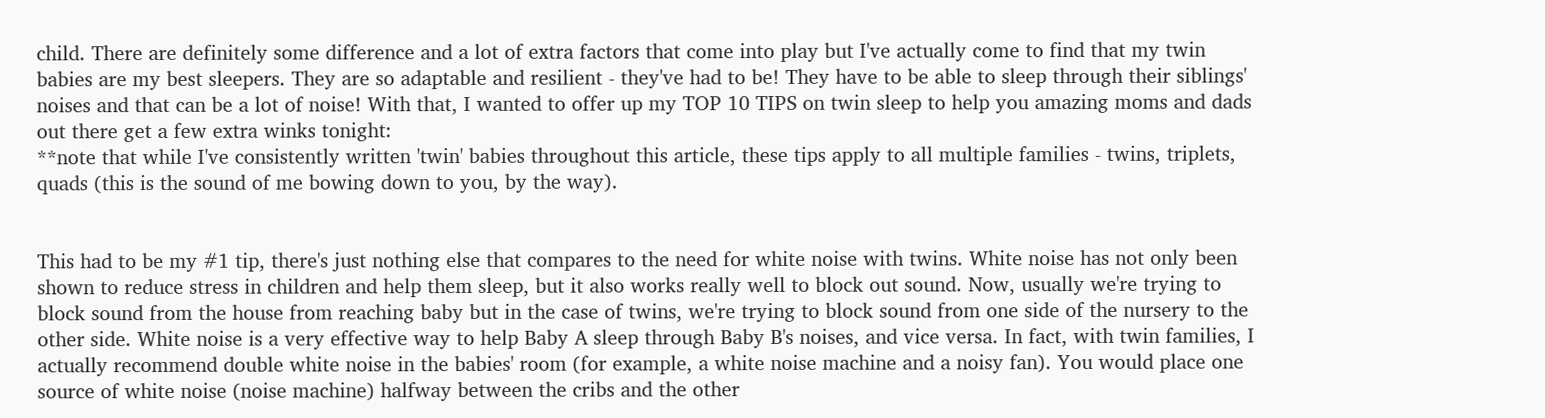child. There are definitely some difference and a lot of extra factors that come into play but I've actually come to find that my twin babies are my best sleepers. They are so adaptable and resilient - they've had to be! They have to be able to sleep through their siblings' noises and that can be a lot of noise! With that, I wanted to offer up my TOP 10 TIPS on twin sleep to help you amazing moms and dads out there get a few extra winks tonight:
**note that while I've consistently written 'twin' babies throughout this article, these tips apply to all multiple families - twins, triplets, quads (this is the sound of me bowing down to you, by the way).


This had to be my #1 tip, there's just nothing else that compares to the need for white noise with twins. White noise has not only been shown to reduce stress in children and help them sleep, but it also works really well to block out sound. Now, usually we're trying to block sound from the house from reaching baby but in the case of twins, we're trying to block sound from one side of the nursery to the other side. White noise is a very effective way to help Baby A sleep through Baby B's noises, and vice versa. In fact, with twin families, I actually recommend double white noise in the babies' room (for example, a white noise machine and a noisy fan). You would place one source of white noise (noise machine) halfway between the cribs and the other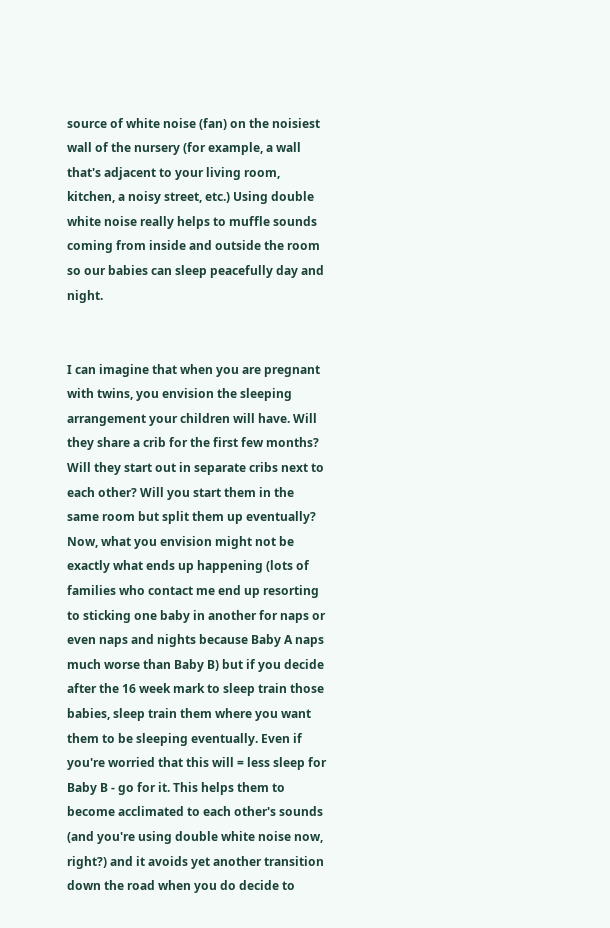source of white noise (fan) on the noisiest wall of the nursery (for example, a wall that's adjacent to your living room, kitchen, a noisy street, etc.) Using double white noise really helps to muffle sounds coming from inside and outside the room so our babies can sleep peacefully day and night.


I can imagine that when you are pregnant with twins, you envision the sleeping arrangement your children will have. Will they share a crib for the first few months? Will they start out in separate cribs next to each other? Will you start them in the same room but split them up eventually? Now, what you envision might not be exactly what ends up happening (lots of families who contact me end up resorting to sticking one baby in another for naps or even naps and nights because Baby A naps much worse than Baby B) but if you decide after the 16 week mark to sleep train those babies, sleep train them where you want them to be sleeping eventually. Even if you're worried that this will = less sleep for Baby B - go for it. This helps them to become acclimated to each other's sounds (and you're using double white noise now, right?) and it avoids yet another transition down the road when you do decide to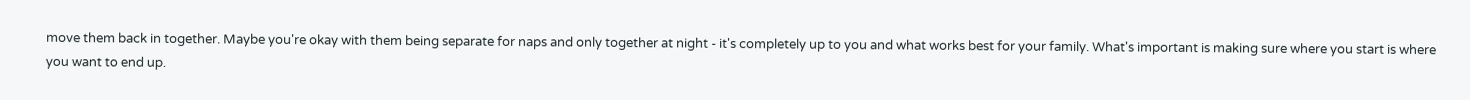move them back in together. Maybe you're okay with them being separate for naps and only together at night - it's completely up to you and what works best for your family. What's important is making sure where you start is where you want to end up.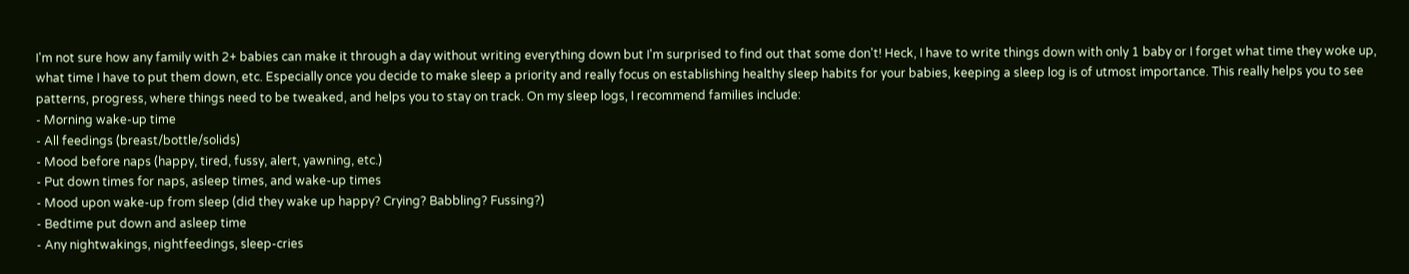I'm not sure how any family with 2+ babies can make it through a day without writing everything down but I'm surprised to find out that some don't! Heck, I have to write things down with only 1 baby or I forget what time they woke up, what time I have to put them down, etc. Especially once you decide to make sleep a priority and really focus on establishing healthy sleep habits for your babies, keeping a sleep log is of utmost importance. This really helps you to see patterns, progress, where things need to be tweaked, and helps you to stay on track. On my sleep logs, I recommend families include:
- Morning wake-up time
- All feedings (breast/bottle/solids)
- Mood before naps (happy, tired, fussy, alert, yawning, etc.)
- Put down times for naps, asleep times, and wake-up times
- Mood upon wake-up from sleep (did they wake up happy? Crying? Babbling? Fussing?)
- Bedtime put down and asleep time
- Any nightwakings, nightfeedings, sleep-cries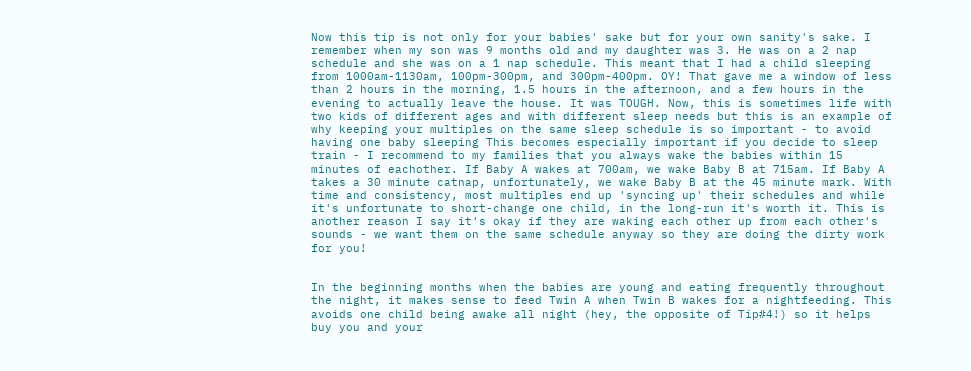Now this tip is not only for your babies' sake but for your own sanity's sake. I remember when my son was 9 months old and my daughter was 3. He was on a 2 nap schedule and she was on a 1 nap schedule. This meant that I had a child sleeping from 1000am-1130am, 100pm-300pm, and 300pm-400pm. OY! That gave me a window of less than 2 hours in the morning, 1.5 hours in the afternoon, and a few hours in the evening to actually leave the house. It was TOUGH. Now, this is sometimes life with two kids of different ages and with different sleep needs but this is an example of why keeping your multiples on the same sleep schedule is so important - to avoid having one baby sleeping This becomes especially important if you decide to sleep train - I recommend to my families that you always wake the babies within 15 minutes of eachother. If Baby A wakes at 700am, we wake Baby B at 715am. If Baby A takes a 30 minute catnap, unfortunately, we wake Baby B at the 45 minute mark. With time and consistency, most multiples end up 'syncing up' their schedules and while it's unfortunate to short-change one child, in the long-run it's worth it. This is another reason I say it's okay if they are waking each other up from each other's sounds - we want them on the same schedule anyway so they are doing the dirty work for you!


In the beginning months when the babies are young and eating frequently throughout the night, it makes sense to feed Twin A when Twin B wakes for a nightfeeding. This avoids one child being awake all night (hey, the opposite of Tip#4!) so it helps buy you and your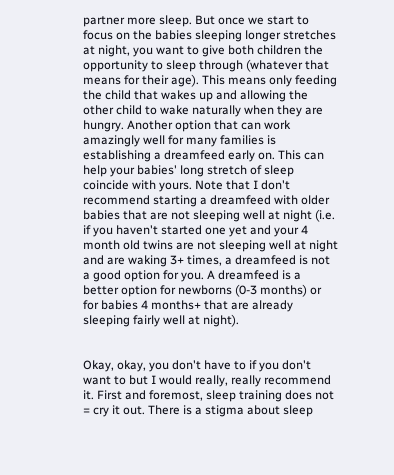partner more sleep. But once we start to focus on the babies sleeping longer stretches at night, you want to give both children the opportunity to sleep through (whatever that means for their age). This means only feeding the child that wakes up and allowing the other child to wake naturally when they are hungry. Another option that can work amazingly well for many families is establishing a dreamfeed early on. This can help your babies' long stretch of sleep coincide with yours. Note that I don't recommend starting a dreamfeed with older babies that are not sleeping well at night (i.e. if you haven't started one yet and your 4 month old twins are not sleeping well at night and are waking 3+ times, a dreamfeed is not a good option for you. A dreamfeed is a better option for newborns (0-3 months) or for babies 4 months+ that are already sleeping fairly well at night).


Okay, okay, you don't have to if you don't want to but I would really, really recommend it. First and foremost, sleep training does not = cry it out. There is a stigma about sleep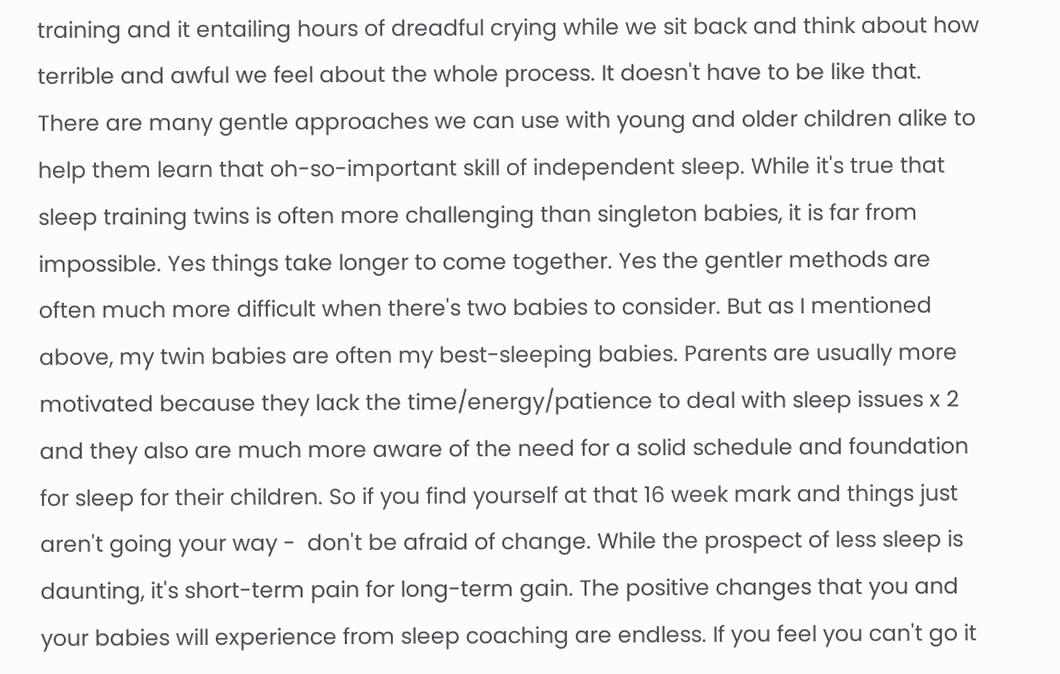training and it entailing hours of dreadful crying while we sit back and think about how terrible and awful we feel about the whole process. It doesn't have to be like that. There are many gentle approaches we can use with young and older children alike to help them learn that oh-so-important skill of independent sleep. While it's true that sleep training twins is often more challenging than singleton babies, it is far from impossible. Yes things take longer to come together. Yes the gentler methods are often much more difficult when there's two babies to consider. But as I mentioned above, my twin babies are often my best-sleeping babies. Parents are usually more motivated because they lack the time/energy/patience to deal with sleep issues x 2 and they also are much more aware of the need for a solid schedule and foundation for sleep for their children. So if you find yourself at that 16 week mark and things just aren't going your way -  don't be afraid of change. While the prospect of less sleep is  daunting, it's short-term pain for long-term gain. The positive changes that you and your babies will experience from sleep coaching are endless. If you feel you can't go it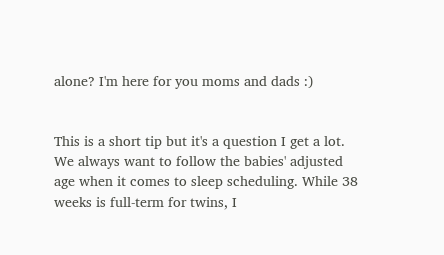alone? I'm here for you moms and dads :)


This is a short tip but it's a question I get a lot.  We always want to follow the babies' adjusted age when it comes to sleep scheduling. While 38 weeks is full-term for twins, I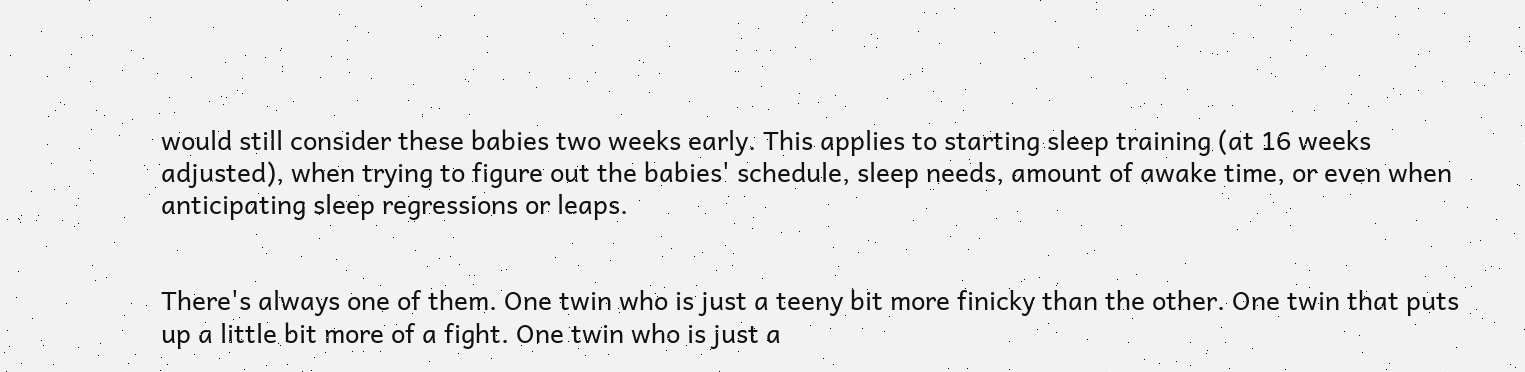would still consider these babies two weeks early. This applies to starting sleep training (at 16 weeks adjusted), when trying to figure out the babies' schedule, sleep needs, amount of awake time, or even when anticipating sleep regressions or leaps.


There's always one of them. One twin who is just a teeny bit more finicky than the other. One twin that puts up a little bit more of a fight. One twin who is just a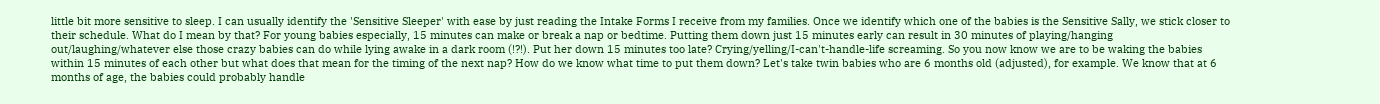little bit more sensitive to sleep. I can usually identify the 'Sensitive Sleeper' with ease by just reading the Intake Forms I receive from my families. Once we identify which one of the babies is the Sensitive Sally, we stick closer to their schedule. What do I mean by that? For young babies especially, 15 minutes can make or break a nap or bedtime. Putting them down just 15 minutes early can result in 30 minutes of playing/hanging out/laughing/whatever else those crazy babies can do while lying awake in a dark room (!?!). Put her down 15 minutes too late? Crying/yelling/I-can't-handle-life screaming. So you now know we are to be waking the babies within 15 minutes of each other but what does that mean for the timing of the next nap? How do we know what time to put them down? Let's take twin babies who are 6 months old (adjusted), for example. We know that at 6 months of age, the babies could probably handle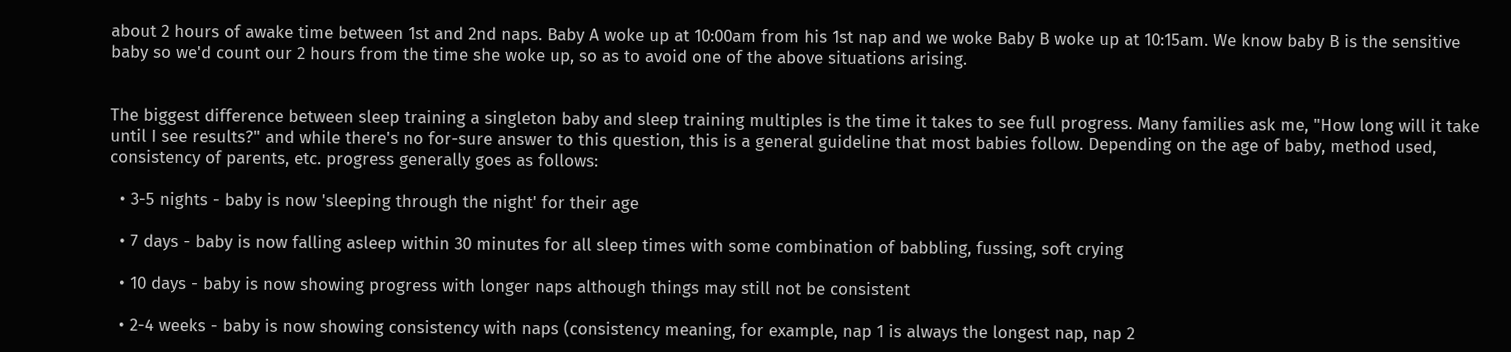about 2 hours of awake time between 1st and 2nd naps. Baby A woke up at 10:00am from his 1st nap and we woke Baby B woke up at 10:15am. We know baby B is the sensitive baby so we'd count our 2 hours from the time she woke up, so as to avoid one of the above situations arising.


The biggest difference between sleep training a singleton baby and sleep training multiples is the time it takes to see full progress. Many families ask me, "How long will it take until I see results?" and while there's no for-sure answer to this question, this is a general guideline that most babies follow. Depending on the age of baby, method used, consistency of parents, etc. progress generally goes as follows:

  • 3-5 nights - baby is now 'sleeping through the night' for their age

  • 7 days - baby is now falling asleep within 30 minutes for all sleep times with some combination of babbling, fussing, soft crying

  • 10 days - baby is now showing progress with longer naps although things may still not be consistent

  • 2-4 weeks - baby is now showing consistency with naps (consistency meaning, for example, nap 1 is always the longest nap, nap 2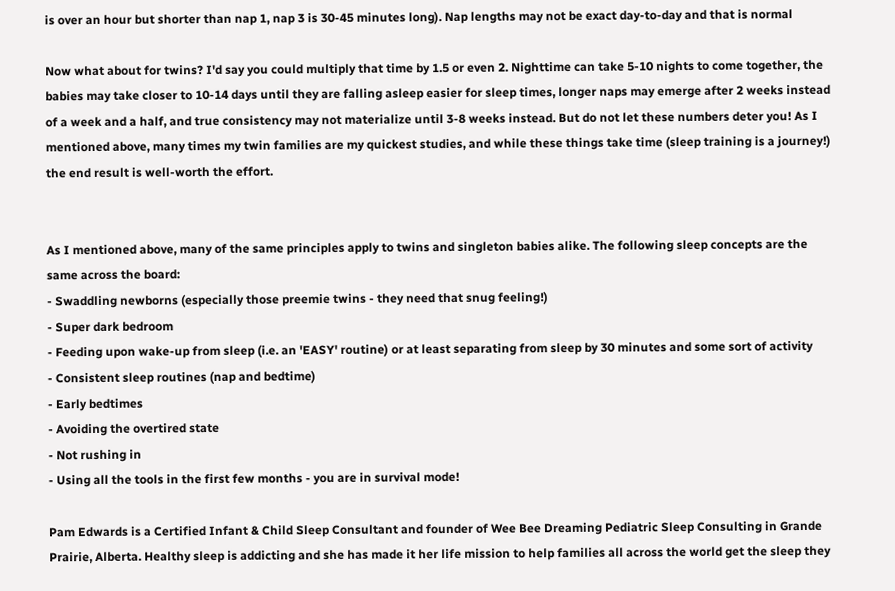is over an hour but shorter than nap 1, nap 3 is 30-45 minutes long). Nap lengths may not be exact day-to-day and that is normal

Now what about for twins? I'd say you could multiply that time by 1.5 or even 2. Nighttime can take 5-10 nights to come together, the babies may take closer to 10-14 days until they are falling asleep easier for sleep times, longer naps may emerge after 2 weeks instead of a week and a half, and true consistency may not materialize until 3-8 weeks instead. But do not let these numbers deter you! As I mentioned above, many times my twin families are my quickest studies, and while these things take time (sleep training is a journey!) the end result is well-worth the effort.


As I mentioned above, many of the same principles apply to twins and singleton babies alike. The following sleep concepts are the same across the board:
- Swaddling newborns (especially those preemie twins - they need that snug feeling!)
- Super dark bedroom
- Feeding upon wake-up from sleep (i.e. an 'EASY' routine) or at least separating from sleep by 30 minutes and some sort of activity
- Consistent sleep routines (nap and bedtime)
- Early bedtimes
- Avoiding the overtired state
- Not rushing in
- Using all the tools in the first few months - you are in survival mode!

Pam Edwards is a Certified Infant & Child Sleep Consultant and founder of Wee Bee Dreaming Pediatric Sleep Consulting in Grande Prairie, Alberta. Healthy sleep is addicting and she has made it her life mission to help families all across the world get the sleep they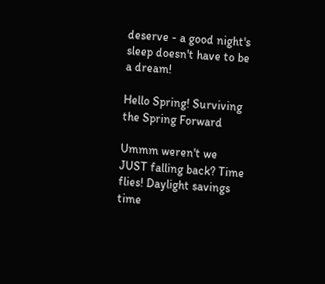deserve - a good night's sleep doesn't have to be a dream!

Hello Spring! Surviving the Spring Forward

Ummm weren't we JUST falling back? Time flies! Daylight savings time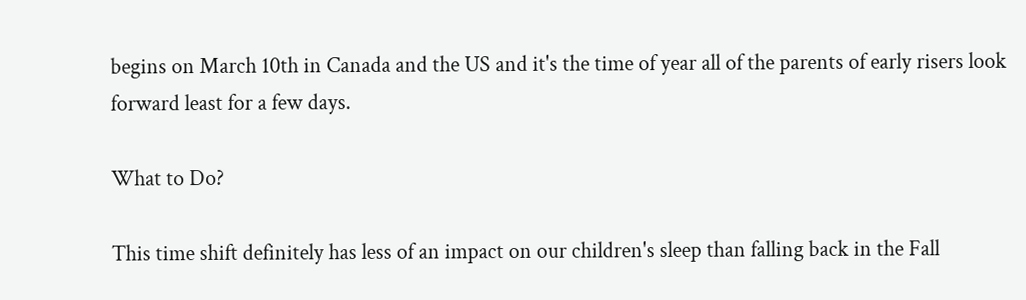begins on March 10th in Canada and the US and it's the time of year all of the parents of early risers look forward least for a few days.

What to Do?

This time shift definitely has less of an impact on our children's sleep than falling back in the Fall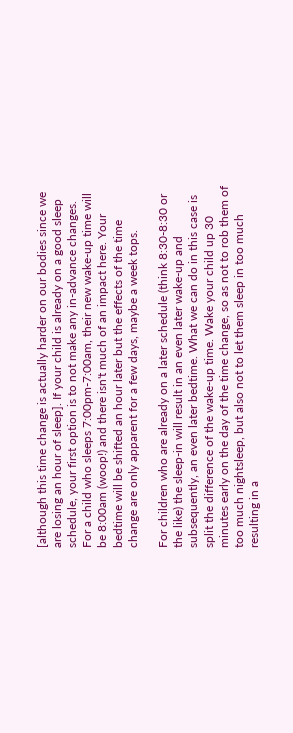[although this time change is actually harder on our bodies since we are losing an hour of sleep]. If your child is already on a good sleep schedule, your first option is to not make any in-advance changes. For a child who sleeps 7:00pm-7:00am, their new wake-up time will be 8:00am (woop!) and there isn't much of an impact here. Your bedtime will be shifted an hour later but the effects of the time change are only apparent for a few days, maybe a week tops.

For children who are already on a later schedule (think 8:30-8:30 or the like) the sleep-in will result in an even later wake-up and subsequently, an even later bedtime. What we can do in this case is split the difference of the wake-up time. Wake your child up 30 minutes early on the day of the time change, so as not to rob them of too much nightsleep, but also not to let them sleep in too much resulting in a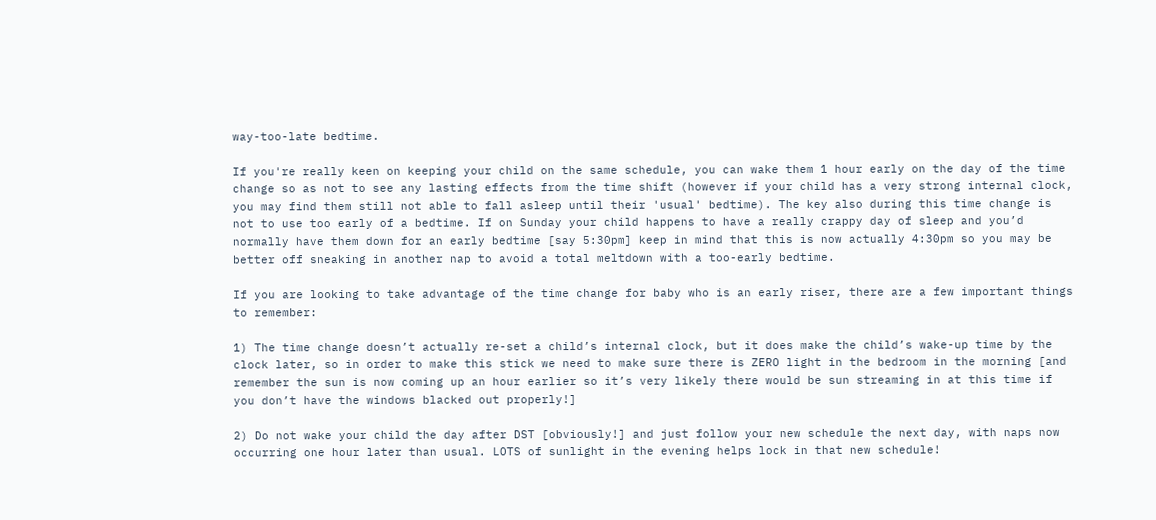way-too-late bedtime.

If you're really keen on keeping your child on the same schedule, you can wake them 1 hour early on the day of the time change so as not to see any lasting effects from the time shift (however if your child has a very strong internal clock, you may find them still not able to fall asleep until their 'usual' bedtime). The key also during this time change is not to use too early of a bedtime. If on Sunday your child happens to have a really crappy day of sleep and you’d normally have them down for an early bedtime [say 5:30pm] keep in mind that this is now actually 4:30pm so you may be better off sneaking in another nap to avoid a total meltdown with a too-early bedtime.

If you are looking to take advantage of the time change for baby who is an early riser, there are a few important things to remember:

1) The time change doesn’t actually re-set a child’s internal clock, but it does make the child’s wake-up time by the clock later, so in order to make this stick we need to make sure there is ZERO light in the bedroom in the morning [and remember the sun is now coming up an hour earlier so it’s very likely there would be sun streaming in at this time if you don’t have the windows blacked out properly!]

2) Do not wake your child the day after DST [obviously!] and just follow your new schedule the next day, with naps now occurring one hour later than usual. LOTS of sunlight in the evening helps lock in that new schedule!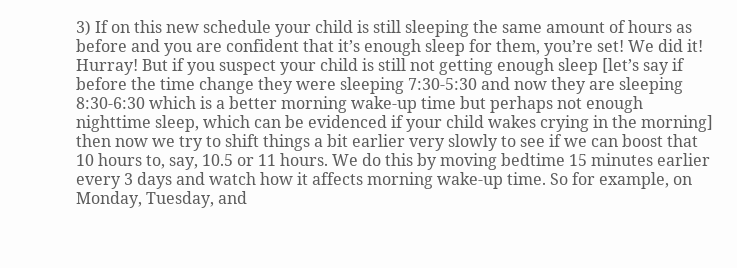3) If on this new schedule your child is still sleeping the same amount of hours as before and you are confident that it’s enough sleep for them, you’re set! We did it! Hurray! But if you suspect your child is still not getting enough sleep [let’s say if before the time change they were sleeping 7:30-5:30 and now they are sleeping 8:30-6:30 which is a better morning wake-up time but perhaps not enough nighttime sleep, which can be evidenced if your child wakes crying in the morning] then now we try to shift things a bit earlier very slowly to see if we can boost that 10 hours to, say, 10.5 or 11 hours. We do this by moving bedtime 15 minutes earlier every 3 days and watch how it affects morning wake-up time. So for example, on Monday, Tuesday, and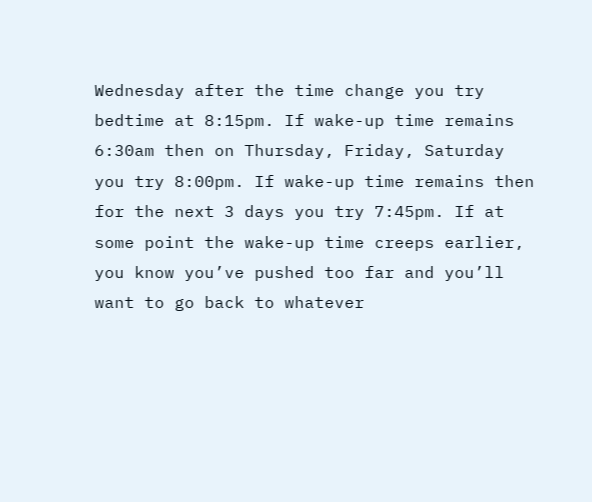Wednesday after the time change you try bedtime at 8:15pm. If wake-up time remains 6:30am then on Thursday, Friday, Saturday you try 8:00pm. If wake-up time remains then for the next 3 days you try 7:45pm. If at some point the wake-up time creeps earlier, you know you’ve pushed too far and you’ll want to go back to whatever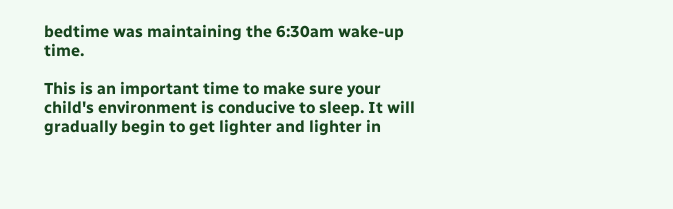bedtime was maintaining the 6:30am wake-up time.

This is an important time to make sure your child's environment is conducive to sleep. It will gradually begin to get lighter and lighter in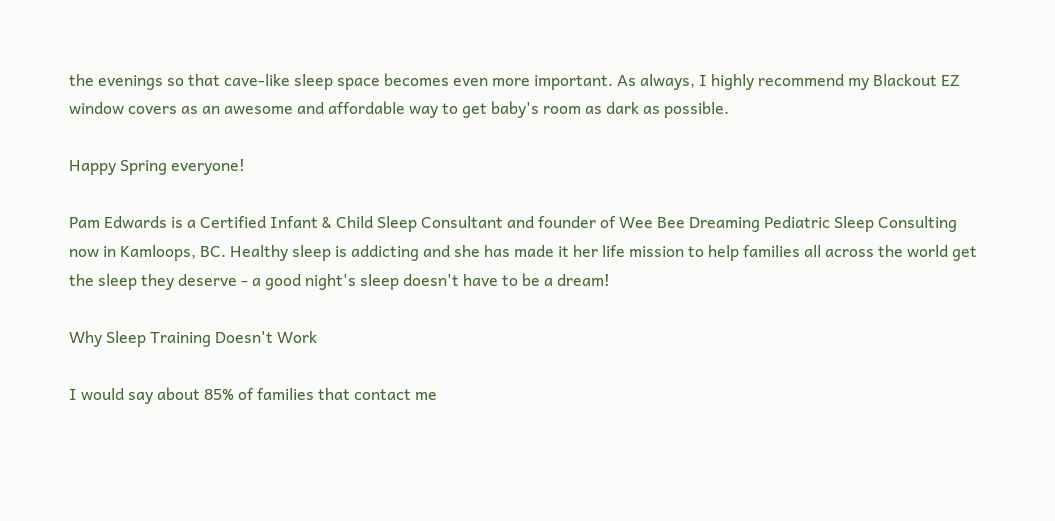the evenings so that cave-like sleep space becomes even more important. As always, I highly recommend my Blackout EZ window covers as an awesome and affordable way to get baby's room as dark as possible.

Happy Spring everyone!

Pam Edwards is a Certified Infant & Child Sleep Consultant and founder of Wee Bee Dreaming Pediatric Sleep Consulting now in Kamloops, BC. Healthy sleep is addicting and she has made it her life mission to help families all across the world get the sleep they deserve - a good night's sleep doesn't have to be a dream!

Why Sleep Training Doesn't Work

I would say about 85% of families that contact me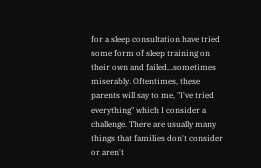for a sleep consultation have tried some form of sleep training on their own and failed...sometimes miserably. Oftentimes, these parents will say to me, "I've tried everything" which I consider a challenge. There are usually many things that families don't consider or aren't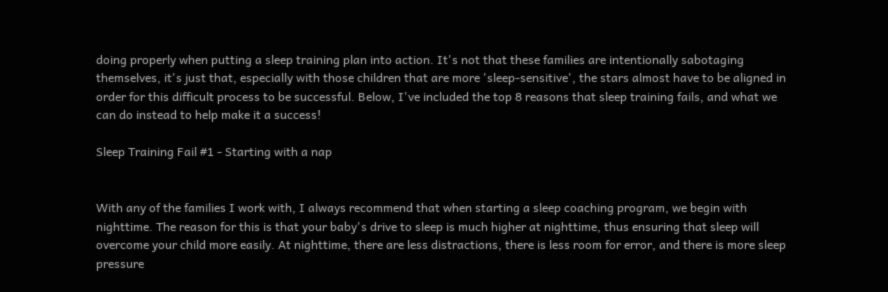doing properly when putting a sleep training plan into action. It's not that these families are intentionally sabotaging themselves, it's just that, especially with those children that are more 'sleep-sensitive', the stars almost have to be aligned in order for this difficult process to be successful. Below, I've included the top 8 reasons that sleep training fails, and what we can do instead to help make it a success!

Sleep Training Fail #1 - Starting with a nap


With any of the families I work with, I always recommend that when starting a sleep coaching program, we begin with nighttime. The reason for this is that your baby's drive to sleep is much higher at nighttime, thus ensuring that sleep will overcome your child more easily. At nighttime, there are less distractions, there is less room for error, and there is more sleep pressure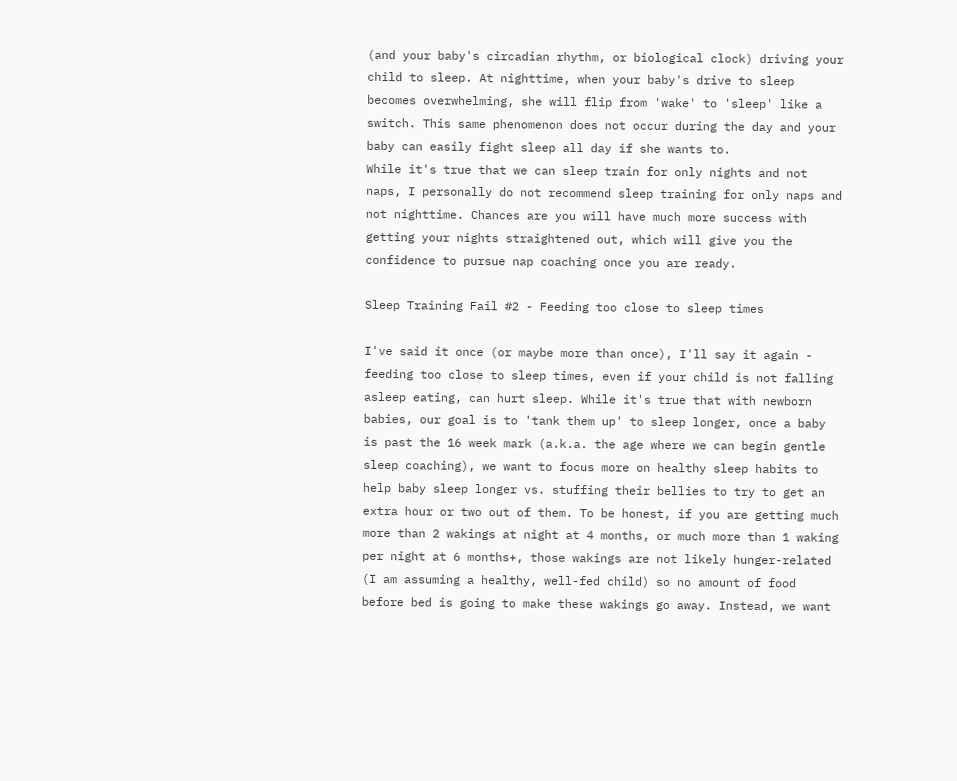(and your baby's circadian rhythm, or biological clock) driving your child to sleep. At nighttime, when your baby's drive to sleep becomes overwhelming, she will flip from 'wake' to 'sleep' like a switch. This same phenomenon does not occur during the day and your baby can easily fight sleep all day if she wants to.
While it's true that we can sleep train for only nights and not naps, I personally do not recommend sleep training for only naps and not nighttime. Chances are you will have much more success with getting your nights straightened out, which will give you the confidence to pursue nap coaching once you are ready.

Sleep Training Fail #2 - Feeding too close to sleep times

I've said it once (or maybe more than once), I'll say it again - feeding too close to sleep times, even if your child is not falling asleep eating, can hurt sleep. While it's true that with newborn babies, our goal is to 'tank them up' to sleep longer, once a baby is past the 16 week mark (a.k.a. the age where we can begin gentle sleep coaching), we want to focus more on healthy sleep habits to help baby sleep longer vs. stuffing their bellies to try to get an extra hour or two out of them. To be honest, if you are getting much more than 2 wakings at night at 4 months, or much more than 1 waking per night at 6 months+, those wakings are not likely hunger-related (I am assuming a healthy, well-fed child) so no amount of food before bed is going to make these wakings go away. Instead, we want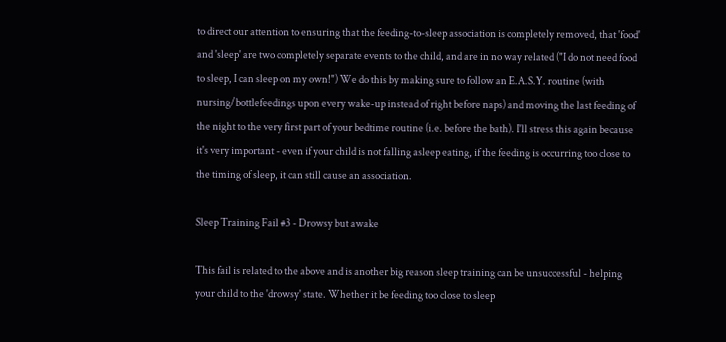to direct our attention to ensuring that the feeding-to-sleep association is completely removed, that 'food' and 'sleep' are two completely separate events to the child, and are in no way related ("I do not need food to sleep, I can sleep on my own!") We do this by making sure to follow an E.A.S.Y. routine (with nursing/bottlefeedings upon every wake-up instead of right before naps) and moving the last feeding of the night to the very first part of your bedtime routine (i.e. before the bath). I'll stress this again because it's very important - even if your child is not falling asleep eating, if the feeding is occurring too close to the timing of sleep, it can still cause an association.

Sleep Training Fail #3 - Drowsy but awake

This fail is related to the above and is another big reason sleep training can be unsuccessful - helping your child to the 'drowsy' state. Whether it be feeding too close to sleep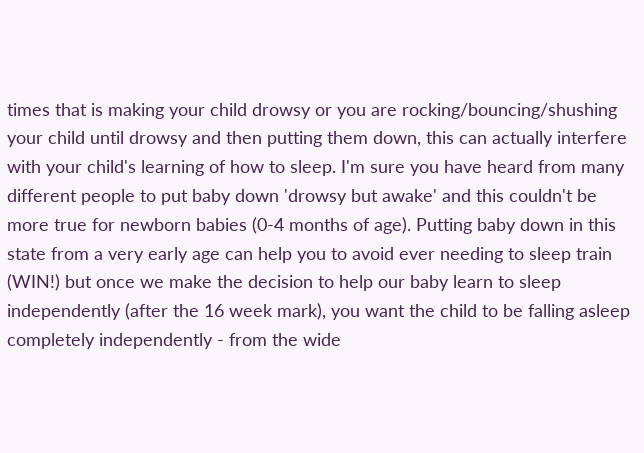times that is making your child drowsy or you are rocking/bouncing/shushing your child until drowsy and then putting them down, this can actually interfere with your child's learning of how to sleep. I'm sure you have heard from many different people to put baby down 'drowsy but awake' and this couldn't be more true for newborn babies (0-4 months of age). Putting baby down in this state from a very early age can help you to avoid ever needing to sleep train (WIN!) but once we make the decision to help our baby learn to sleep independently (after the 16 week mark), you want the child to be falling asleep completely independently - from the wide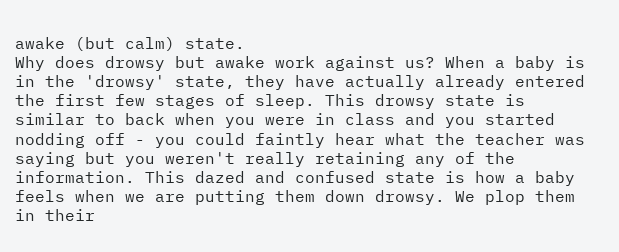awake (but calm) state.
Why does drowsy but awake work against us? When a baby is in the 'drowsy' state, they have actually already entered the first few stages of sleep. This drowsy state is similar to back when you were in class and you started nodding off - you could faintly hear what the teacher was saying but you weren't really retaining any of the information. This dazed and confused state is how a baby feels when we are putting them down drowsy. We plop them in their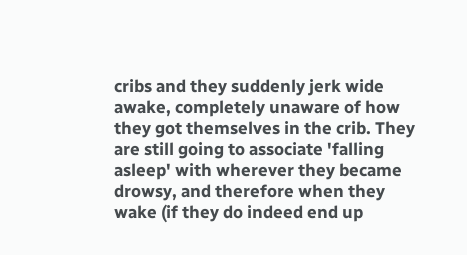cribs and they suddenly jerk wide awake, completely unaware of how they got themselves in the crib. They are still going to associate 'falling asleep' with wherever they became drowsy, and therefore when they wake (if they do indeed end up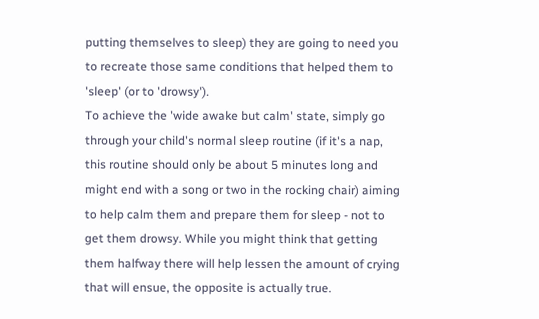putting themselves to sleep) they are going to need you to recreate those same conditions that helped them to 'sleep' (or to 'drowsy').
To achieve the 'wide awake but calm' state, simply go through your child's normal sleep routine (if it's a nap, this routine should only be about 5 minutes long and might end with a song or two in the rocking chair) aiming to help calm them and prepare them for sleep - not to get them drowsy. While you might think that getting them halfway there will help lessen the amount of crying that will ensue, the opposite is actually true.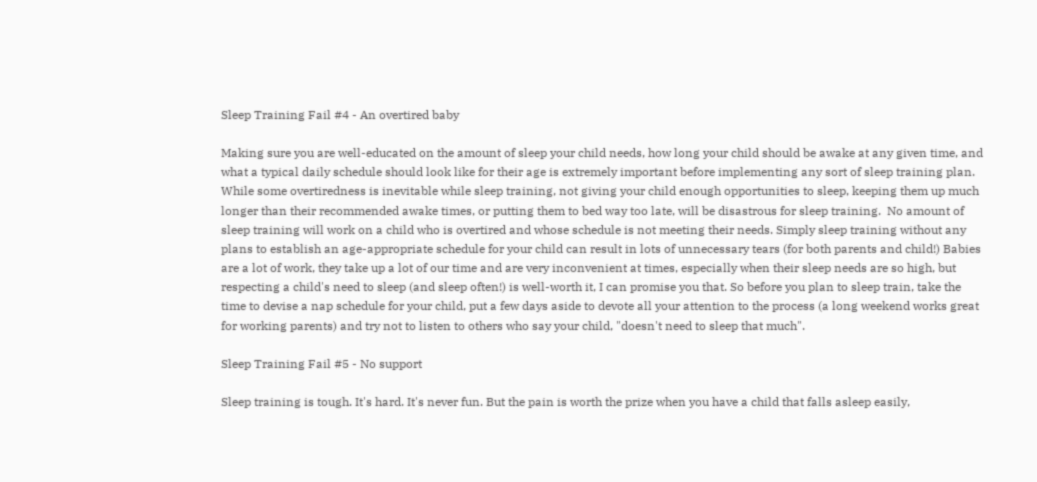Sleep Training Fail #4 - An overtired baby

Making sure you are well-educated on the amount of sleep your child needs, how long your child should be awake at any given time, and what a typical daily schedule should look like for their age is extremely important before implementing any sort of sleep training plan. While some overtiredness is inevitable while sleep training, not giving your child enough opportunities to sleep, keeping them up much longer than their recommended awake times, or putting them to bed way too late, will be disastrous for sleep training.  No amount of sleep training will work on a child who is overtired and whose schedule is not meeting their needs. Simply sleep training without any plans to establish an age-appropriate schedule for your child can result in lots of unnecessary tears (for both parents and child!) Babies are a lot of work, they take up a lot of our time and are very inconvenient at times, especially when their sleep needs are so high, but respecting a child's need to sleep (and sleep often!) is well-worth it, I can promise you that. So before you plan to sleep train, take the time to devise a nap schedule for your child, put a few days aside to devote all your attention to the process (a long weekend works great for working parents) and try not to listen to others who say your child, "doesn't need to sleep that much".

Sleep Training Fail #5 - No support

Sleep training is tough. It's hard. It's never fun. But the pain is worth the prize when you have a child that falls asleep easily,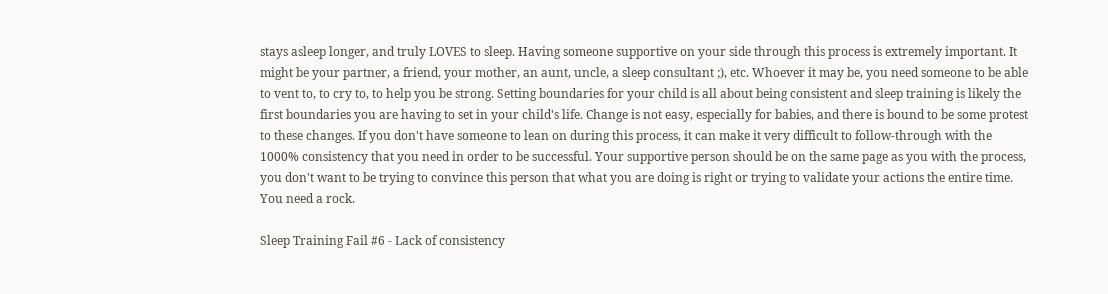stays asleep longer, and truly LOVES to sleep. Having someone supportive on your side through this process is extremely important. It might be your partner, a friend, your mother, an aunt, uncle, a sleep consultant ;), etc. Whoever it may be, you need someone to be able to vent to, to cry to, to help you be strong. Setting boundaries for your child is all about being consistent and sleep training is likely the first boundaries you are having to set in your child's life. Change is not easy, especially for babies, and there is bound to be some protest to these changes. If you don't have someone to lean on during this process, it can make it very difficult to follow-through with the 1000% consistency that you need in order to be successful. Your supportive person should be on the same page as you with the process, you don't want to be trying to convince this person that what you are doing is right or trying to validate your actions the entire time. You need a rock.

Sleep Training Fail #6 - Lack of consistency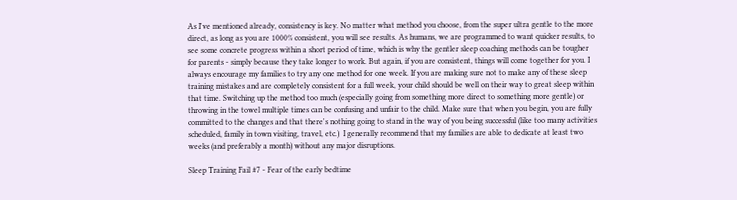As I've mentioned already, consistency is key. No matter what method you choose, from the super ultra gentle to the more direct, as long as you are 1000% consistent, you will see results. As humans, we are programmed to want quicker results, to see some concrete progress within a short period of time, which is why the gentler sleep coaching methods can be tougher for parents - simply because they take longer to work. But again, if you are consistent, things will come together for you. I always encourage my families to try any one method for one week. If you are making sure not to make any of these sleep training mistakes and are completely consistent for a full week, your child should be well on their way to great sleep within that time. Switching up the method too much (especially going from something more direct to something more gentle) or throwing in the towel multiple times can be confusing and unfair to the child. Make sure that when you begin, you are fully committed to the changes and that there's nothing going to stand in the way of you being successful (like too many activities scheduled, family in town visiting, travel, etc.)  I generally recommend that my families are able to dedicate at least two weeks (and preferably a month) without any major disruptions.

Sleep Training Fail #7 - Fear of the early bedtime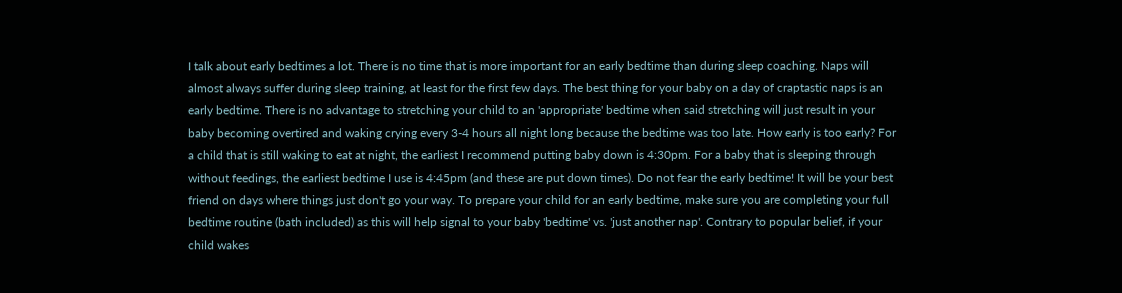I talk about early bedtimes a lot. There is no time that is more important for an early bedtime than during sleep coaching. Naps will almost always suffer during sleep training, at least for the first few days. The best thing for your baby on a day of craptastic naps is an early bedtime. There is no advantage to stretching your child to an 'appropriate' bedtime when said stretching will just result in your baby becoming overtired and waking crying every 3-4 hours all night long because the bedtime was too late. How early is too early? For a child that is still waking to eat at night, the earliest I recommend putting baby down is 4:30pm. For a baby that is sleeping through without feedings, the earliest bedtime I use is 4:45pm (and these are put down times). Do not fear the early bedtime! It will be your best friend on days where things just don't go your way. To prepare your child for an early bedtime, make sure you are completing your full bedtime routine (bath included) as this will help signal to your baby 'bedtime' vs. 'just another nap'. Contrary to popular belief, if your child wakes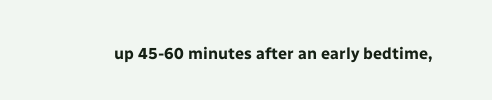up 45-60 minutes after an early bedtime,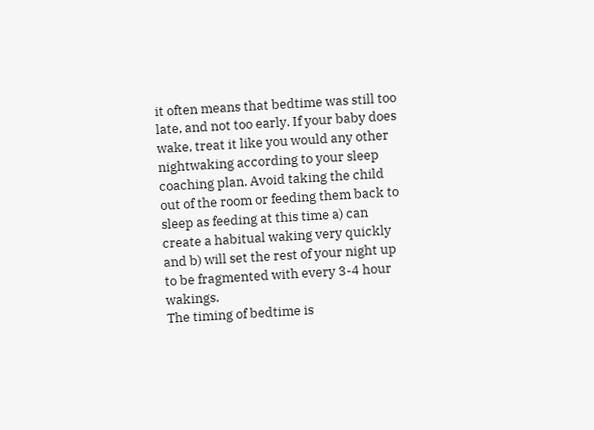it often means that bedtime was still too late, and not too early. If your baby does wake, treat it like you would any other nightwaking according to your sleep coaching plan. Avoid taking the child out of the room or feeding them back to sleep as feeding at this time a) can create a habitual waking very quickly and b) will set the rest of your night up to be fragmented with every 3-4 hour wakings.
The timing of bedtime is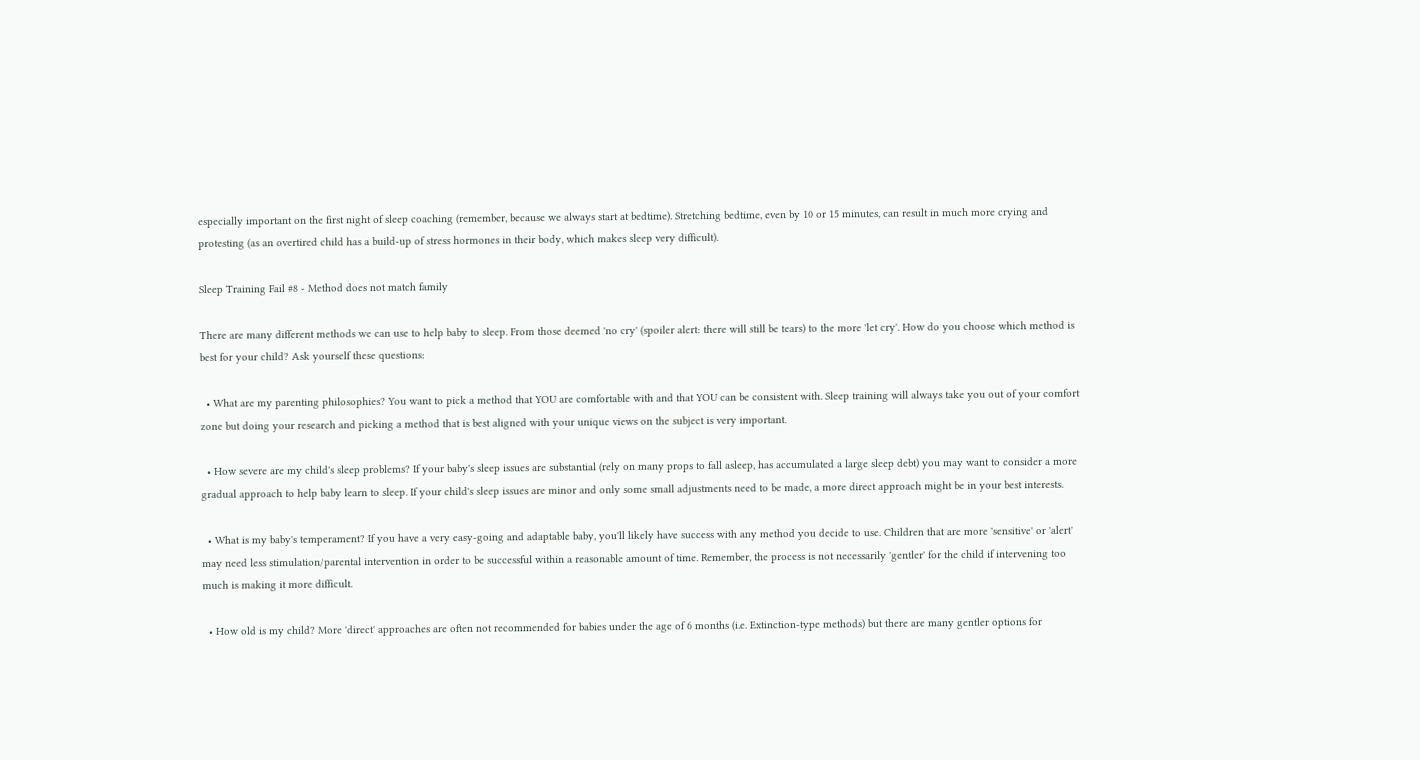especially important on the first night of sleep coaching (remember, because we always start at bedtime). Stretching bedtime, even by 10 or 15 minutes, can result in much more crying and protesting (as an overtired child has a build-up of stress hormones in their body, which makes sleep very difficult).

Sleep Training Fail #8 - Method does not match family

There are many different methods we can use to help baby to sleep. From those deemed 'no cry' (spoiler alert: there will still be tears) to the more 'let cry'. How do you choose which method is best for your child? Ask yourself these questions:

  • What are my parenting philosophies? You want to pick a method that YOU are comfortable with and that YOU can be consistent with. Sleep training will always take you out of your comfort zone but doing your research and picking a method that is best aligned with your unique views on the subject is very important.

  • How severe are my child's sleep problems? If your baby's sleep issues are substantial (rely on many props to fall asleep, has accumulated a large sleep debt) you may want to consider a more gradual approach to help baby learn to sleep. If your child's sleep issues are minor and only some small adjustments need to be made, a more direct approach might be in your best interests.

  • What is my baby's temperament? If you have a very easy-going and adaptable baby, you'll likely have success with any method you decide to use. Children that are more 'sensitive' or 'alert' may need less stimulation/parental intervention in order to be successful within a reasonable amount of time. Remember, the process is not necessarily 'gentler' for the child if intervening too much is making it more difficult.

  • How old is my child? More 'direct' approaches are often not recommended for babies under the age of 6 months (i.e. Extinction-type methods) but there are many gentler options for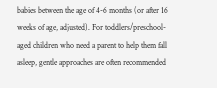babies between the age of 4-6 months (or after 16 weeks of age, adjusted). For toddlers/preschool-aged children who need a parent to help them fall asleep, gentle approaches are often recommended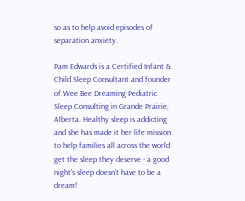so as to help avoid episodes of separation anxiety.

Pam Edwards is a Certified Infant & Child Sleep Consultant and founder of Wee Bee Dreaming Pediatric Sleep Consulting in Grande Prairie, Alberta. Healthy sleep is addicting and she has made it her life mission to help families all across the world get the sleep they deserve - a good night's sleep doesn't have to be a dream!